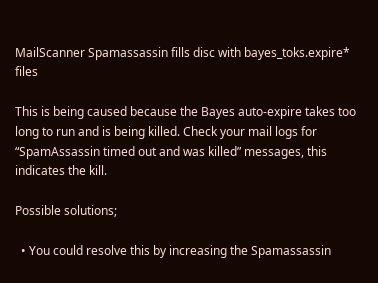MailScanner Spamassassin fills disc with bayes_toks.expire* files

This is being caused because the Bayes auto-expire takes too long to run and is being killed. Check your mail logs for “SpamAssassin timed out and was killed” messages, this indicates the kill.

Possible solutions;

  • You could resolve this by increasing the Spamassassin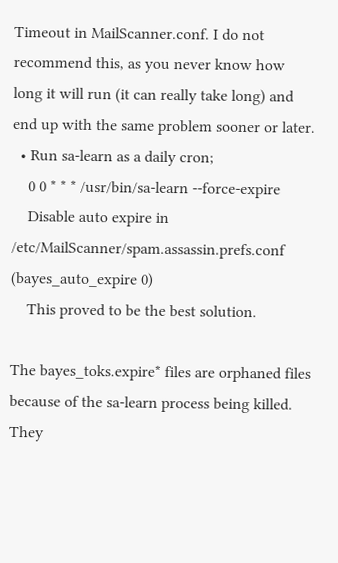Timeout in MailScanner.conf. I do not recommend this, as you never know how long it will run (it can really take long) and end up with the same problem sooner or later.
  • Run sa-learn as a daily cron;
    0 0 * * * /usr/bin/sa-learn --force-expire
    Disable auto expire in /etc/MailScanner/spam.assassin.prefs.conf (bayes_auto_expire 0)
    This proved to be the best solution.

The bayes_toks.expire* files are orphaned files because of the sa-learn process being killed. They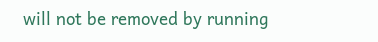will not be removed by running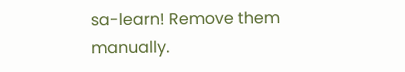sa-learn! Remove them manually.